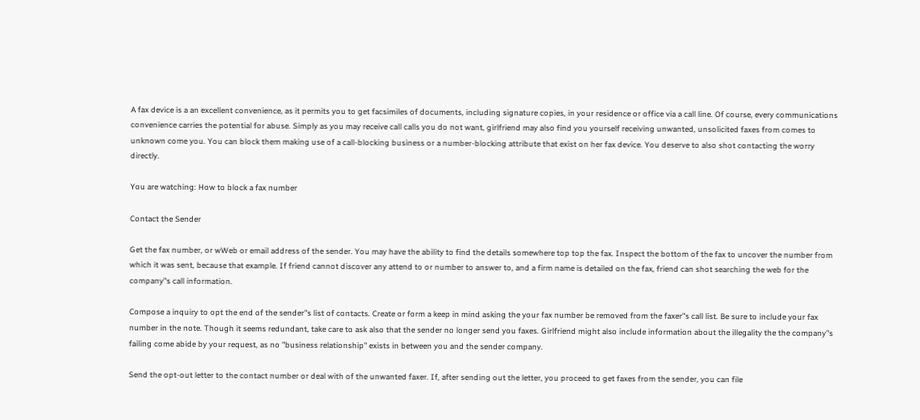A fax device is a an excellent convenience, as it permits you to get facsimiles of documents, including signature copies, in your residence or office via a call line. Of course, every communications convenience carries the potential for abuse. Simply as you may receive call calls you do not want, girlfriend may also find you yourself receiving unwanted, unsolicited faxes from comes to unknown come you. You can block them making use of a call-blocking business or a number-blocking attribute that exist on her fax device. You deserve to also shot contacting the worry directly.

You are watching: How to block a fax number

Contact the Sender

Get the fax number, or wWeb or email address of the sender. You may have the ability to find the details somewhere top top the fax. Inspect the bottom of the fax to uncover the number from which it was sent, because that example. If friend cannot discover any attend to or number to answer to, and a firm name is detailed on the fax, friend can shot searching the web for the company"s call information.

Compose a inquiry to opt the end of the sender"s list of contacts. Create or form a keep in mind asking the your fax number be removed from the faxer"s call list. Be sure to include your fax number in the note. Though it seems redundant, take care to ask also that the sender no longer send you faxes. Girlfriend might also include information about the illegality the the company"s failing come abide by your request, as no "business relationship" exists in between you and the sender company.

Send the opt-out letter to the contact number or deal with of the unwanted faxer. If, after sending out the letter, you proceed to get faxes from the sender, you can file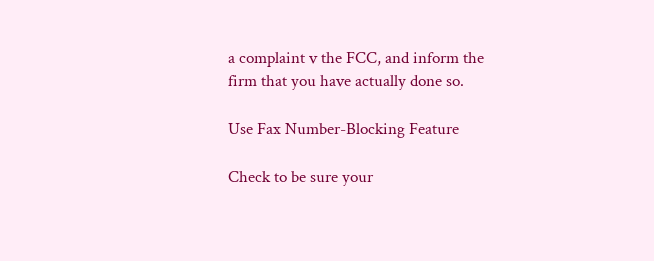a complaint v the FCC, and inform the firm that you have actually done so.

Use Fax Number-Blocking Feature

Check to be sure your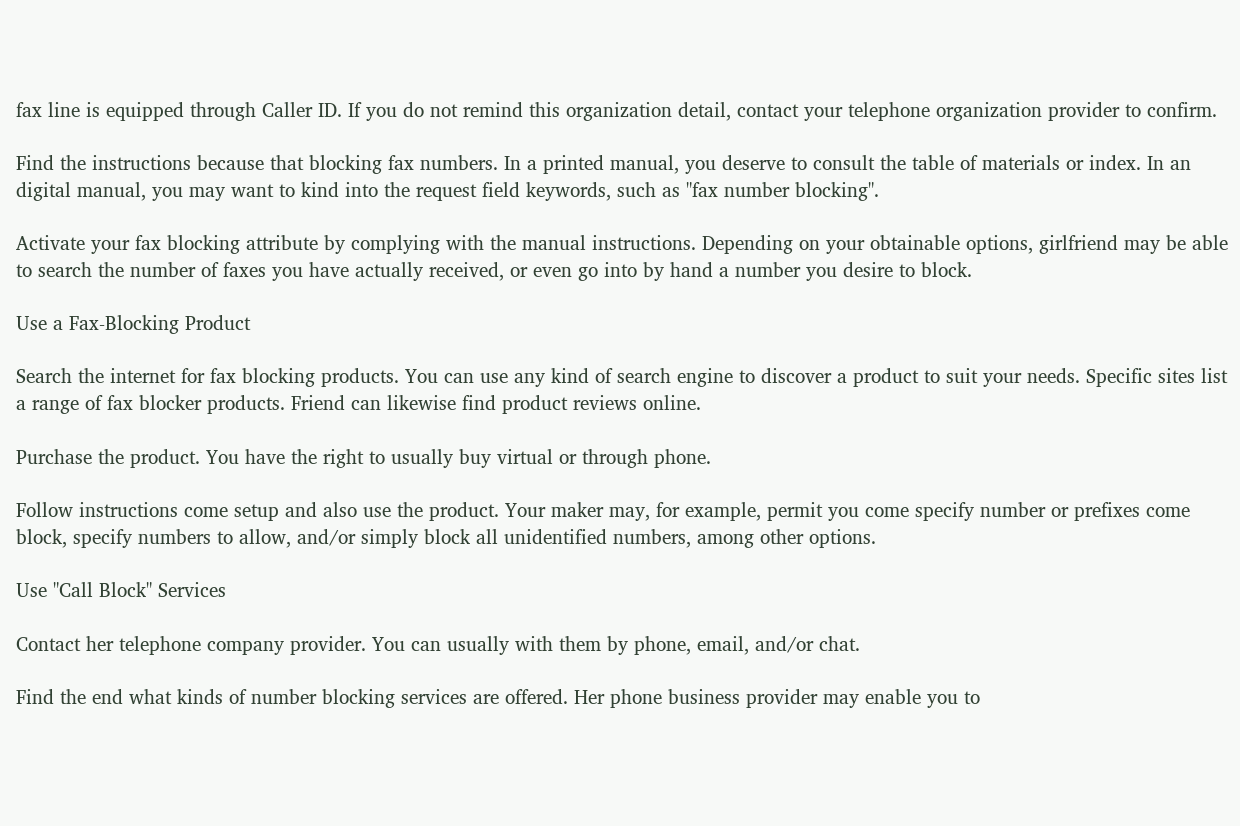fax line is equipped through Caller ID. If you do not remind this organization detail, contact your telephone organization provider to confirm.

Find the instructions because that blocking fax numbers. In a printed manual, you deserve to consult the table of materials or index. In an digital manual, you may want to kind into the request field keywords, such as "fax number blocking".

Activate your fax blocking attribute by complying with the manual instructions. Depending on your obtainable options, girlfriend may be able to search the number of faxes you have actually received, or even go into by hand a number you desire to block.

Use a Fax-Blocking Product

Search the internet for fax blocking products. You can use any kind of search engine to discover a product to suit your needs. Specific sites list a range of fax blocker products. Friend can likewise find product reviews online.

Purchase the product. You have the right to usually buy virtual or through phone.

Follow instructions come setup and also use the product. Your maker may, for example, permit you come specify number or prefixes come block, specify numbers to allow, and/or simply block all unidentified numbers, among other options.

Use "Call Block" Services

Contact her telephone company provider. You can usually with them by phone, email, and/or chat.

Find the end what kinds of number blocking services are offered. Her phone business provider may enable you to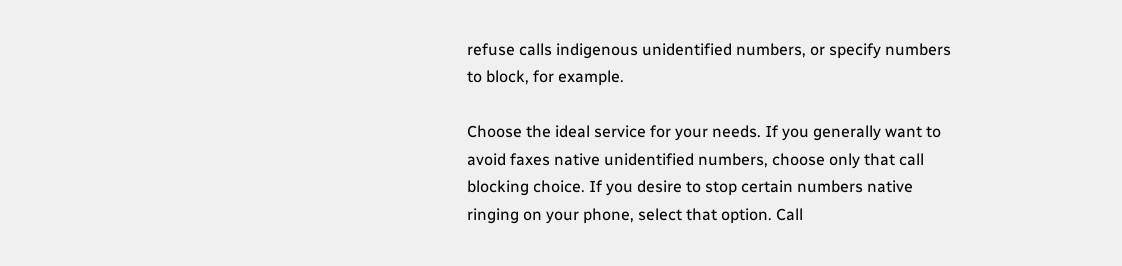refuse calls indigenous unidentified numbers, or specify numbers to block, for example.

Choose the ideal service for your needs. If you generally want to avoid faxes native unidentified numbers, choose only that call blocking choice. If you desire to stop certain numbers native ringing on your phone, select that option. Call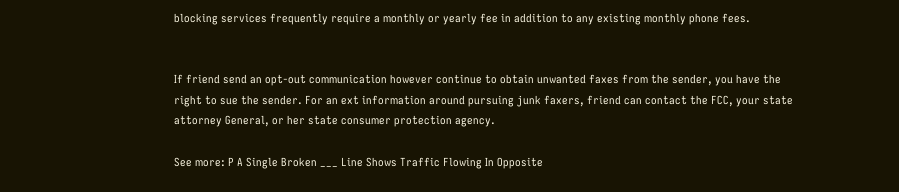blocking services frequently require a monthly or yearly fee in addition to any existing monthly phone fees.


If friend send an opt-out communication however continue to obtain unwanted faxes from the sender, you have the right to sue the sender. For an ext information around pursuing junk faxers, friend can contact the FCC, your state attorney General, or her state consumer protection agency.

See more: P A Single Broken ___ Line Shows Traffic Flowing In Opposite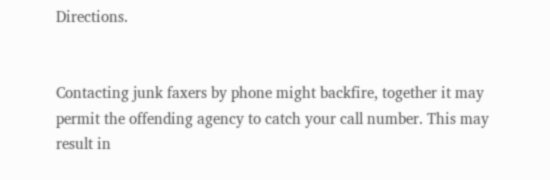Directions.


Contacting junk faxers by phone might backfire, together it may permit the offending agency to catch your call number. This may result in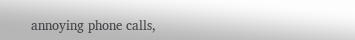annoying phone calls,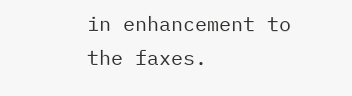in enhancement to the faxes.